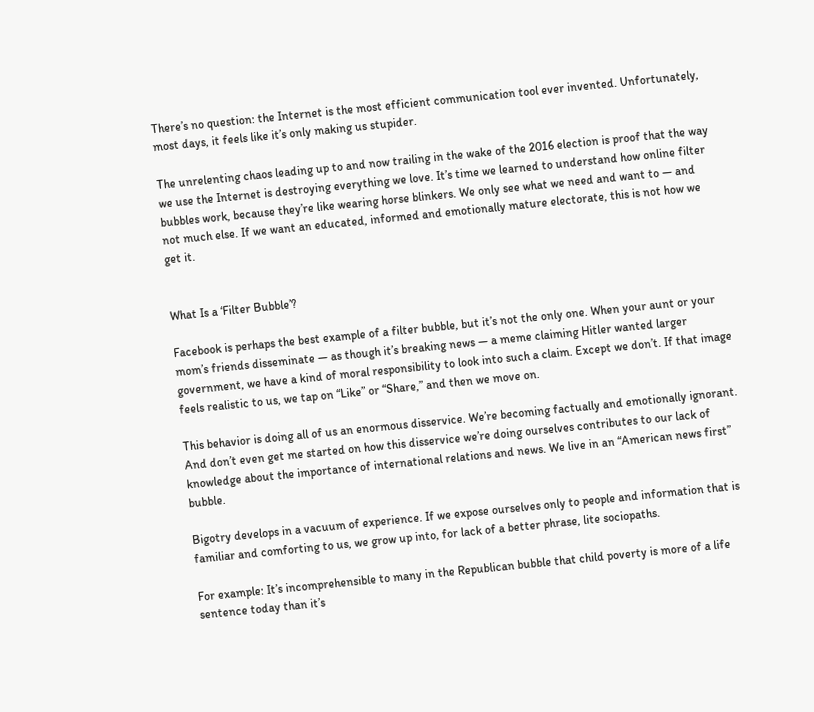There’s no question: the Internet is the most efficient communication tool ever invented. Unfortunately, most days, it feels like it’s only making us stupider.

The unrelenting chaos leading up to and now trailing in the wake of the 2016 election is proof that the way we use the Internet is destroying everything we love. It’s time we learned to understand how online filter bubbles work, because they’re like wearing horse blinkers. We only see what we need and want to — and not much else. If we want an educated, informed and emotionally mature electorate, this is not how we get it.


What Is a ‘Filter Bubble’?

Facebook is perhaps the best example of a filter bubble, but it’s not the only one. When your aunt or your mom’s friends disseminate — as though it’s breaking news — a meme claiming Hitler wanted larger government, we have a kind of moral responsibility to look into such a claim. Except we don’t. If that image feels realistic to us, we tap on “Like” or “Share,” and then we move on.

This behavior is doing all of us an enormous disservice. We’re becoming factually and emotionally ignorant. And don’t even get me started on how this disservice we’re doing ourselves contributes to our lack of knowledge about the importance of international relations and news. We live in an “American news first” bubble.

Bigotry develops in a vacuum of experience. If we expose ourselves only to people and information that is familiar and comforting to us, we grow up into, for lack of a better phrase, lite sociopaths.

For example: It’s incomprehensible to many in the Republican bubble that child poverty is more of a life sentence today than it’s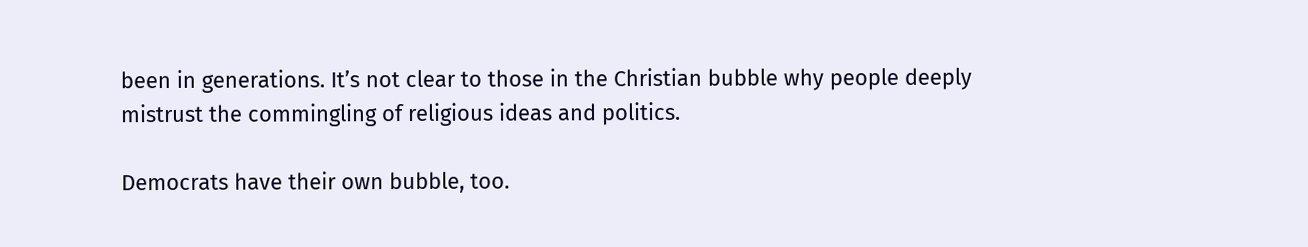been in generations. It’s not clear to those in the Christian bubble why people deeply mistrust the commingling of religious ideas and politics.

Democrats have their own bubble, too.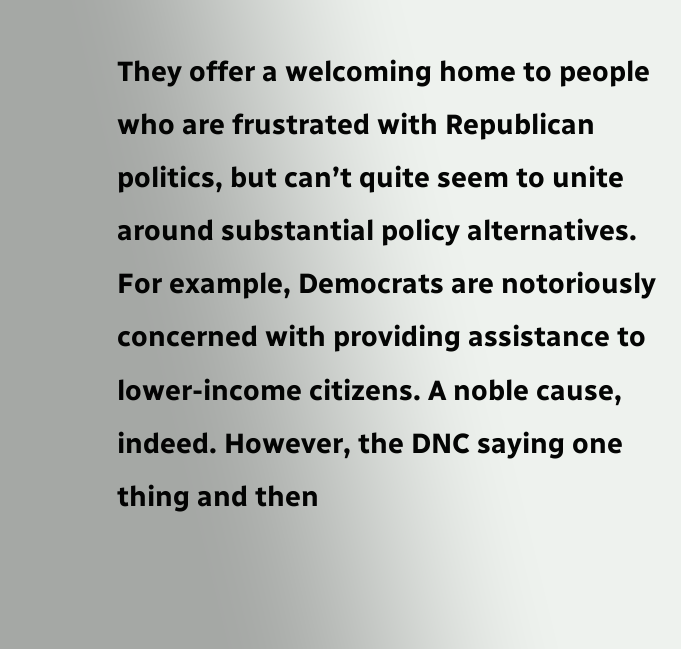They offer a welcoming home to people who are frustrated with Republican politics, but can’t quite seem to unite around substantial policy alternatives. For example, Democrats are notoriously concerned with providing assistance to lower-income citizens. A noble cause, indeed. However, the DNC saying one thing and then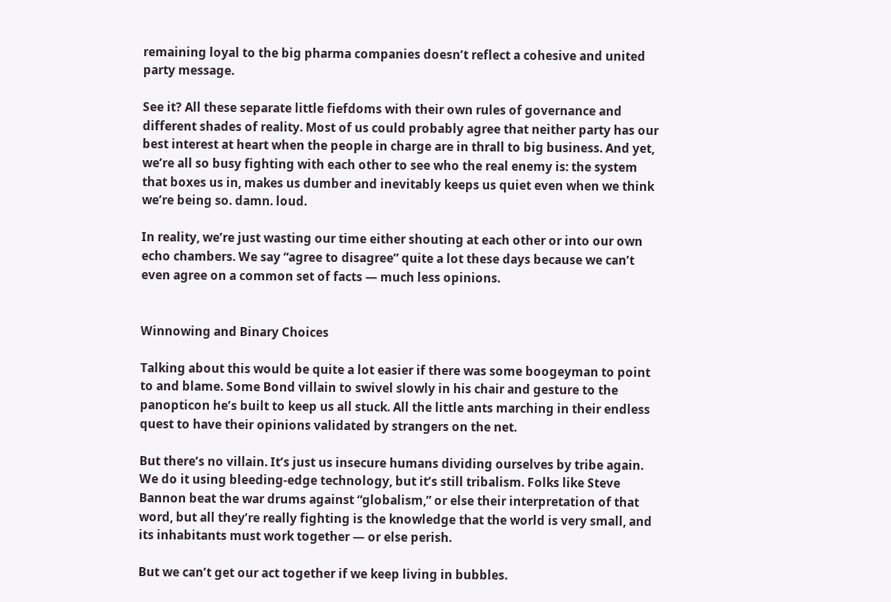remaining loyal to the big pharma companies doesn’t reflect a cohesive and united party message.

See it? All these separate little fiefdoms with their own rules of governance and different shades of reality. Most of us could probably agree that neither party has our best interest at heart when the people in charge are in thrall to big business. And yet, we’re all so busy fighting with each other to see who the real enemy is: the system that boxes us in, makes us dumber and inevitably keeps us quiet even when we think we’re being so. damn. loud.

In reality, we’re just wasting our time either shouting at each other or into our own echo chambers. We say “agree to disagree” quite a lot these days because we can’t even agree on a common set of facts — much less opinions.


Winnowing and Binary Choices

Talking about this would be quite a lot easier if there was some boogeyman to point to and blame. Some Bond villain to swivel slowly in his chair and gesture to the panopticon he’s built to keep us all stuck. All the little ants marching in their endless quest to have their opinions validated by strangers on the net.

But there’s no villain. It’s just us insecure humans dividing ourselves by tribe again. We do it using bleeding-edge technology, but it’s still tribalism. Folks like Steve Bannon beat the war drums against “globalism,” or else their interpretation of that word, but all they’re really fighting is the knowledge that the world is very small, and its inhabitants must work together — or else perish.

But we can’t get our act together if we keep living in bubbles.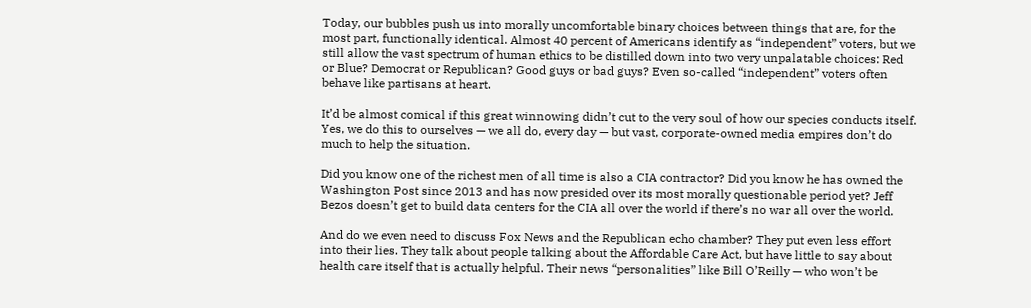Today, our bubbles push us into morally uncomfortable binary choices between things that are, for the most part, functionally identical. Almost 40 percent of Americans identify as “independent” voters, but we still allow the vast spectrum of human ethics to be distilled down into two very unpalatable choices: Red or Blue? Democrat or Republican? Good guys or bad guys? Even so-called “independent” voters often behave like partisans at heart.

It’d be almost comical if this great winnowing didn’t cut to the very soul of how our species conducts itself. Yes, we do this to ourselves — we all do, every day — but vast, corporate-owned media empires don’t do much to help the situation.

Did you know one of the richest men of all time is also a CIA contractor? Did you know he has owned the Washington Post since 2013 and has now presided over its most morally questionable period yet? Jeff Bezos doesn’t get to build data centers for the CIA all over the world if there’s no war all over the world.

And do we even need to discuss Fox News and the Republican echo chamber? They put even less effort into their lies. They talk about people talking about the Affordable Care Act, but have little to say about health care itself that is actually helpful. Their news “personalities” like Bill O’Reilly — who won’t be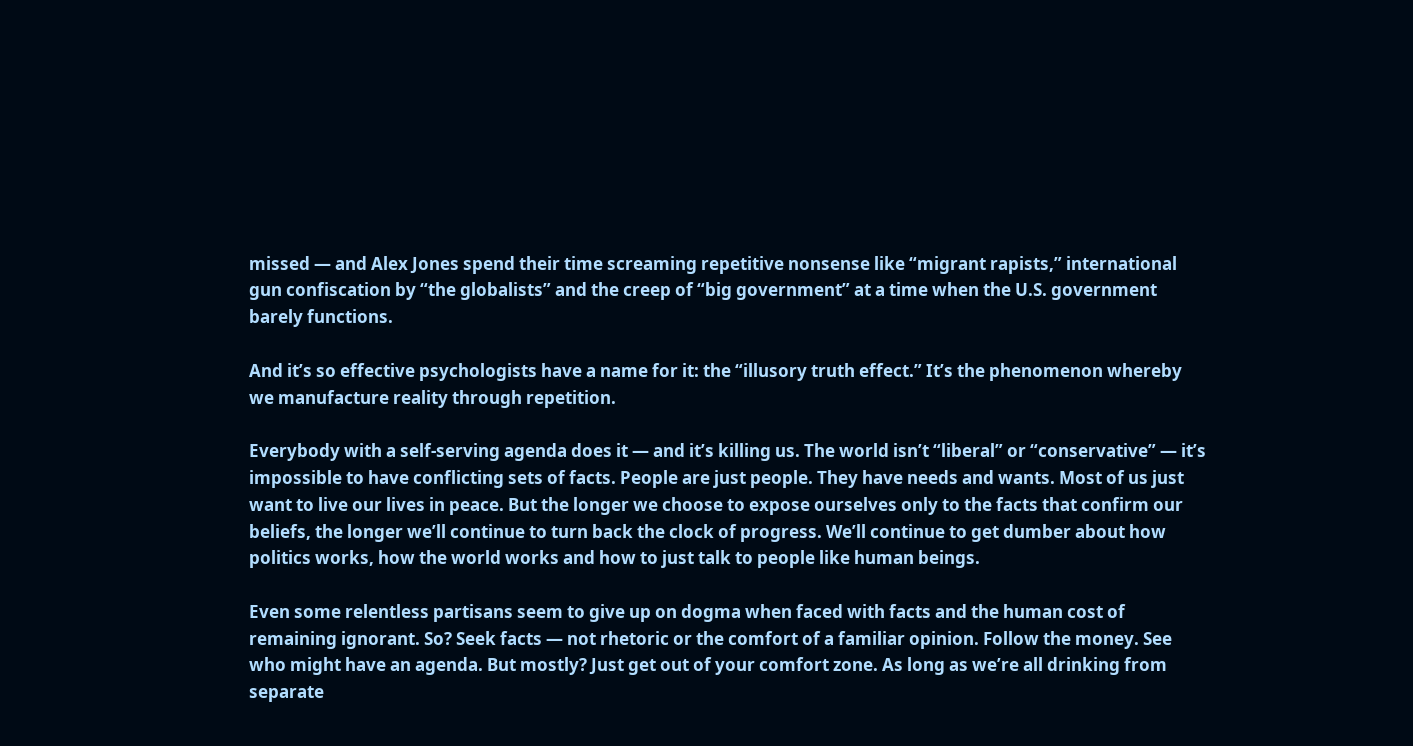missed — and Alex Jones spend their time screaming repetitive nonsense like “migrant rapists,” international gun confiscation by “the globalists” and the creep of “big government” at a time when the U.S. government barely functions.

And it’s so effective psychologists have a name for it: the “illusory truth effect.” It’s the phenomenon whereby we manufacture reality through repetition.

Everybody with a self-serving agenda does it — and it’s killing us. The world isn’t “liberal” or “conservative” — it’s impossible to have conflicting sets of facts. People are just people. They have needs and wants. Most of us just want to live our lives in peace. But the longer we choose to expose ourselves only to the facts that confirm our beliefs, the longer we’ll continue to turn back the clock of progress. We’ll continue to get dumber about how politics works, how the world works and how to just talk to people like human beings.

Even some relentless partisans seem to give up on dogma when faced with facts and the human cost of remaining ignorant. So? Seek facts — not rhetoric or the comfort of a familiar opinion. Follow the money. See who might have an agenda. But mostly? Just get out of your comfort zone. As long as we’re all drinking from separate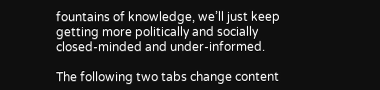fountains of knowledge, we’ll just keep getting more politically and socially closed-minded and under-informed.

The following two tabs change content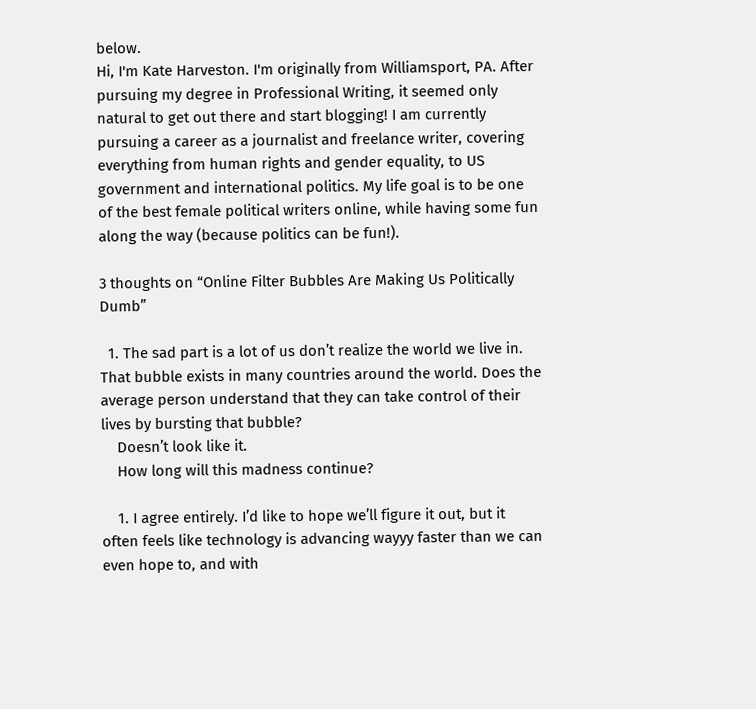below.
Hi, I'm Kate Harveston. I'm originally from Williamsport, PA. After pursuing my degree in Professional Writing, it seemed only natural to get out there and start blogging! I am currently pursuing a career as a journalist and freelance writer, covering everything from human rights and gender equality, to US government and international politics. My life goal is to be one of the best female political writers online, while having some fun along the way (because politics can be fun!).

3 thoughts on “Online Filter Bubbles Are Making Us Politically Dumb”

  1. The sad part is a lot of us don’t realize the world we live in. That bubble exists in many countries around the world. Does the average person understand that they can take control of their lives by bursting that bubble?
    Doesn’t look like it.
    How long will this madness continue?

    1. I agree entirely. I’d like to hope we’ll figure it out, but it often feels like technology is advancing wayyy faster than we can even hope to, and with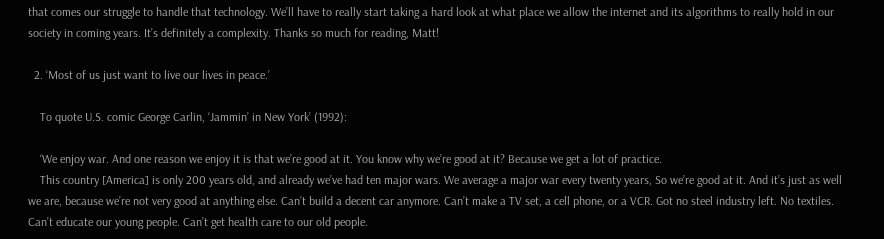that comes our struggle to handle that technology. We’ll have to really start taking a hard look at what place we allow the internet and its algorithms to really hold in our society in coming years. It’s definitely a complexity. Thanks so much for reading, Matt!

  2. ‘Most of us just want to live our lives in peace.’

    To quote U.S. comic George Carlin, ‘Jammin’ in New York’ (1992):

    ‘We enjoy war. And one reason we enjoy it is that we’re good at it. You know why we’re good at it? Because we get a lot of practice.
    This country [America] is only 200 years old, and already we’ve had ten major wars. We average a major war every twenty years, So we’re good at it. And it’s just as well we are, because we’re not very good at anything else. Can’t build a decent car anymore. Can’t make a TV set, a cell phone, or a VCR. Got no steel industry left. No textiles. Can’t educate our young people. Can’t get health care to our old people.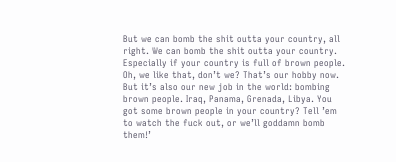But we can bomb the shit outta your country, all right. We can bomb the shit outta your country. Especially if your country is full of brown people. Oh, we like that, don’t we? That’s our hobby now. But it’s also our new job in the world: bombing brown people. Iraq, Panama, Grenada, Libya. You got some brown people in your country? Tell ’em to watch the fuck out, or we’ll goddamn bomb them!’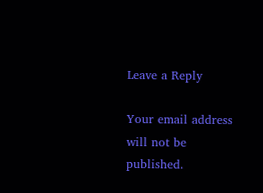Leave a Reply

Your email address will not be published.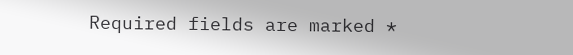Required fields are marked *